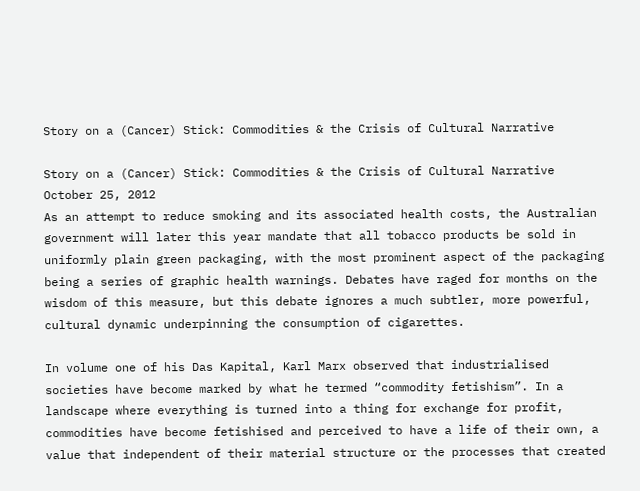Story on a (Cancer) Stick: Commodities & the Crisis of Cultural Narrative

Story on a (Cancer) Stick: Commodities & the Crisis of Cultural Narrative October 25, 2012
As an attempt to reduce smoking and its associated health costs, the Australian government will later this year mandate that all tobacco products be sold in uniformly plain green packaging, with the most prominent aspect of the packaging being a series of graphic health warnings. Debates have raged for months on the wisdom of this measure, but this debate ignores a much subtler, more powerful, cultural dynamic underpinning the consumption of cigarettes.

In volume one of his Das Kapital, Karl Marx observed that industrialised societies have become marked by what he termed “commodity fetishism”. In a landscape where everything is turned into a thing for exchange for profit, commodities have become fetishised and perceived to have a life of their own, a value that independent of their material structure or the processes that created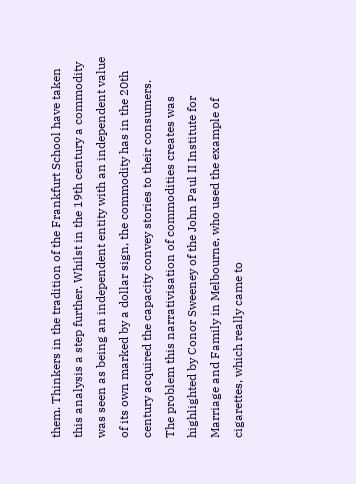them. Thinkers in the tradition of the Frankfurt School have taken this analysis a step further. Whilst in the 19th century a commodity was seen as being an independent entity with an independent value of its own marked by a dollar sign, the commodity has in the 20th century acquired the capacity convey stories to their consumers.
The problem this narrativisation of commodities creates was highlighted by Conor Sweeney of the John Paul II Institute for Marriage and Family in Melbourne, who used the example of cigarettes, which really came to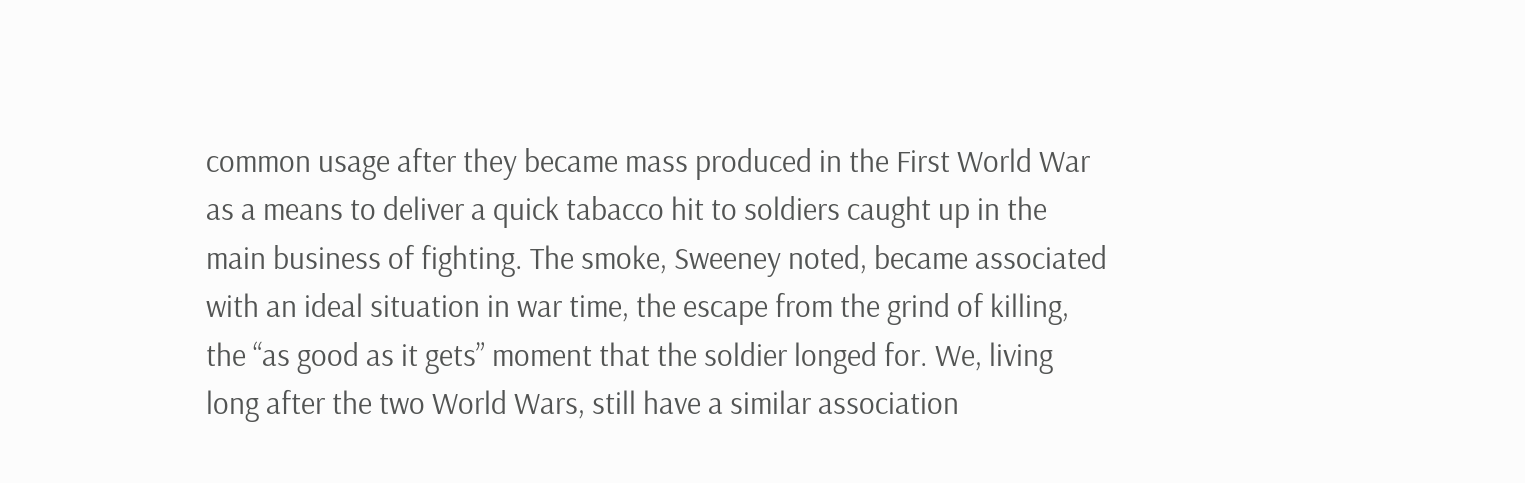common usage after they became mass produced in the First World War as a means to deliver a quick tabacco hit to soldiers caught up in the main business of fighting. The smoke, Sweeney noted, became associated with an ideal situation in war time, the escape from the grind of killing, the “as good as it gets” moment that the soldier longed for. We, living long after the two World Wars, still have a similar association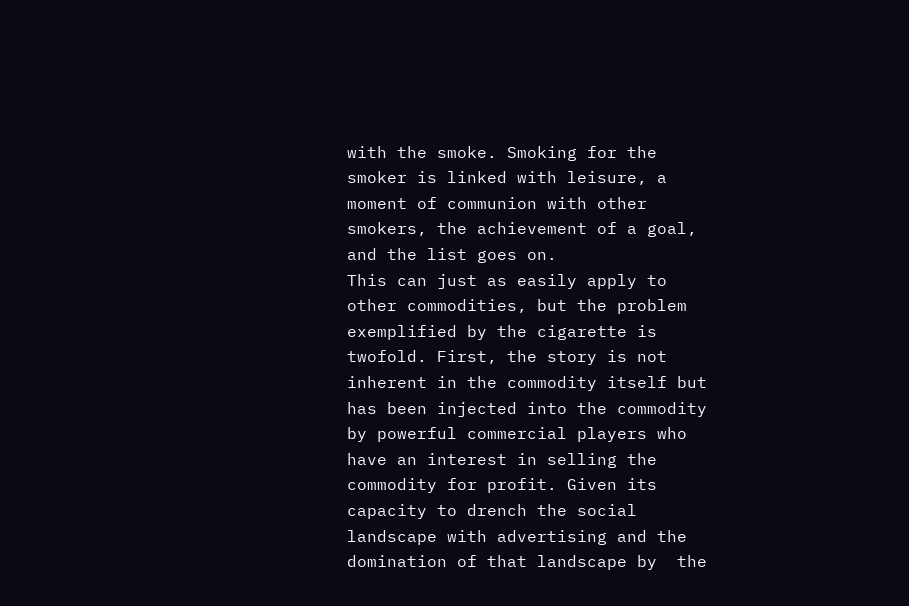with the smoke. Smoking for the smoker is linked with leisure, a moment of communion with other smokers, the achievement of a goal, and the list goes on.
This can just as easily apply to other commodities, but the problem exemplified by the cigarette is twofold. First, the story is not inherent in the commodity itself but has been injected into the commodity by powerful commercial players who have an interest in selling the commodity for profit. Given its capacity to drench the social landscape with advertising and the domination of that landscape by  the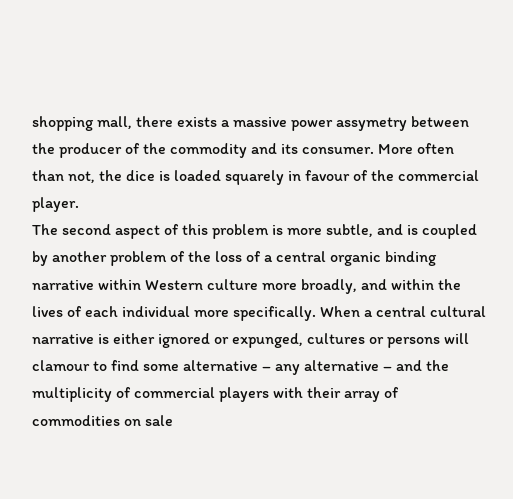shopping mall, there exists a massive power assymetry between the producer of the commodity and its consumer. More often than not, the dice is loaded squarely in favour of the commercial player.
The second aspect of this problem is more subtle, and is coupled by another problem of the loss of a central organic binding narrative within Western culture more broadly, and within the lives of each individual more specifically. When a central cultural narrative is either ignored or expunged, cultures or persons will clamour to find some alternative – any alternative – and the multiplicity of commercial players with their array of commodities on sale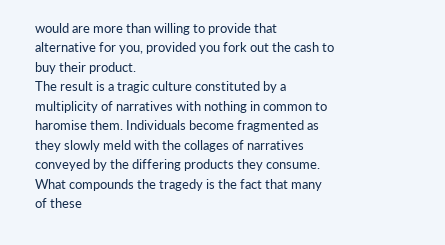would are more than willing to provide that alternative for you, provided you fork out the cash to buy their product.
The result is a tragic culture constituted by a multiplicity of narratives with nothing in common to haromise them. Individuals become fragmented as they slowly meld with the collages of narratives conveyed by the differing products they consume. What compounds the tragedy is the fact that many of these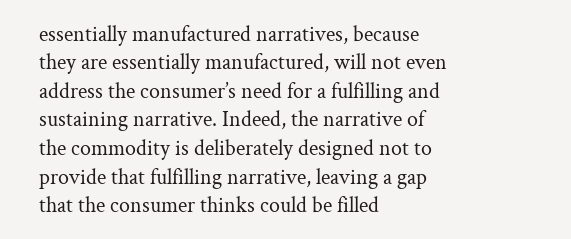essentially manufactured narratives, because they are essentially manufactured, will not even address the consumer’s need for a fulfilling and sustaining narrative. Indeed, the narrative of the commodity is deliberately designed not to provide that fulfilling narrative, leaving a gap that the consumer thinks could be filled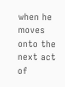when he moves onto the next act of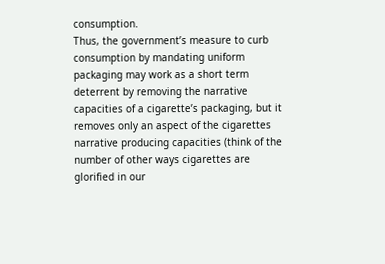consumption.
Thus, the government’s measure to curb consumption by mandating uniform packaging may work as a short term deterrent by removing the narrative capacities of a cigarette’s packaging, but it removes only an aspect of the cigarettes narrative producing capacities (think of the number of other ways cigarettes are glorified in our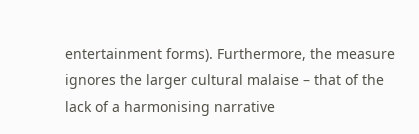entertainment forms). Furthermore, the measure ignores the larger cultural malaise – that of the lack of a harmonising narrative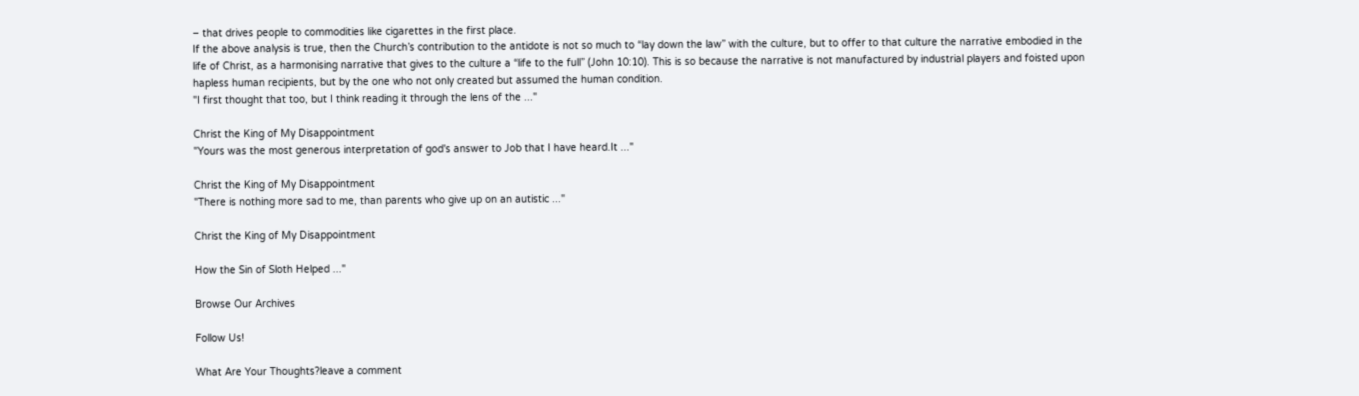– that drives people to commodities like cigarettes in the first place.
If the above analysis is true, then the Church’s contribution to the antidote is not so much to “lay down the law” with the culture, but to offer to that culture the narrative embodied in the life of Christ, as a harmonising narrative that gives to the culture a “life to the full” (John 10:10). This is so because the narrative is not manufactured by industrial players and foisted upon hapless human recipients, but by the one who not only created but assumed the human condition.
"I first thought that too, but I think reading it through the lens of the ..."

Christ the King of My Disappointment
"Yours was the most generous interpretation of god's answer to Job that I have heard.It ..."

Christ the King of My Disappointment
"There is nothing more sad to me, than parents who give up on an autistic ..."

Christ the King of My Disappointment

How the Sin of Sloth Helped ..."

Browse Our Archives

Follow Us!

What Are Your Thoughts?leave a comment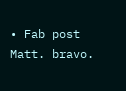• Fab post Matt. bravo.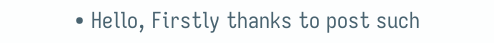• Hello, Firstly thanks to post such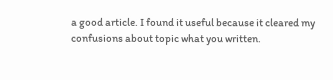a good article. I found it useful because it cleared my confusions about topic what you written.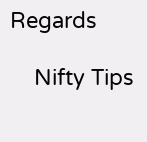Regards

    Nifty Tips